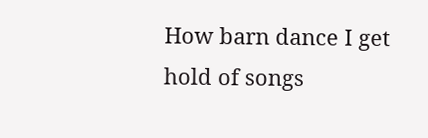How barn dance I get hold of songs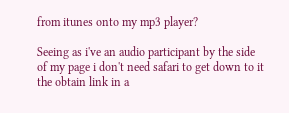from itunes onto my mp3 player?

Seeing as i've an audio participant by the side of my page i don't need safari to get down to it the obtain link in a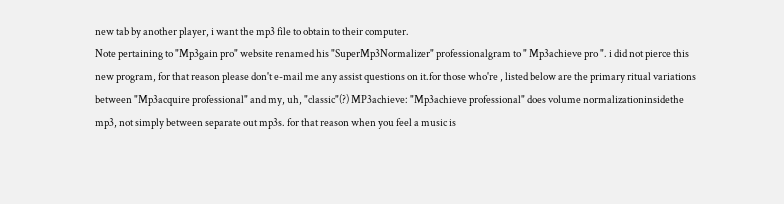new tab by another player, i want the mp3 file to obtain to their computer.
Note pertaining to "Mp3gain pro" website renamed his "SuperMp3Normalizer" professionalgram to " Mp3achieve pro ". i did not pierce this new program, for that reason please don't e-mail me any assist questions on it.for those who're , listed below are the primary ritual variations between "Mp3acquire professional" and my, uh, "classic"(?) MP3achieve: "Mp3achieve professional" does volume normalizationinsidethe mp3, not simply between separate out mp3s. for that reason when you feel a music is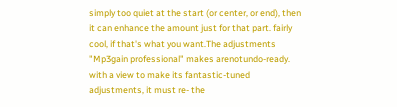simply too quiet at the start (or center, or end), then it can enhance the amount just for that part. fairly cool, if that's what you want.The adjustments "Mp3gain professional" makes arenotundo-ready. with a view to make its fantastic-tuned adjustments, it must re- the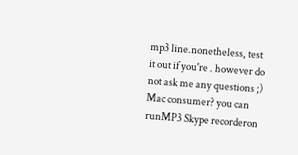mp3 line.nonetheless, test it out if you're . however do not ask me any questions ;)
Mac consumer? you can runMP3 Skype recorderon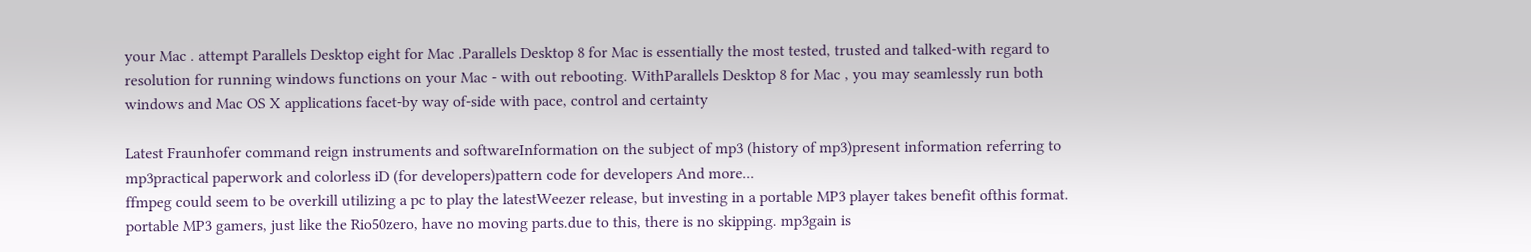your Mac . attempt Parallels Desktop eight for Mac .Parallels Desktop 8 for Mac is essentially the most tested, trusted and talked-with regard to resolution for running windows functions on your Mac - with out rebooting. WithParallels Desktop 8 for Mac , you may seamlessly run both windows and Mac OS X applications facet-by way of-side with pace, control and certainty

Latest Fraunhofer command reign instruments and softwareInformation on the subject of mp3 (history of mp3)present information referring to mp3practical paperwork and colorless iD (for developers)pattern code for developers And more...
ffmpeg could seem to be overkill utilizing a pc to play the latestWeezer release, but investing in a portable MP3 player takes benefit ofthis format. portable MP3 gamers, just like the Rio50zero, have no moving parts.due to this, there is no skipping. mp3gain is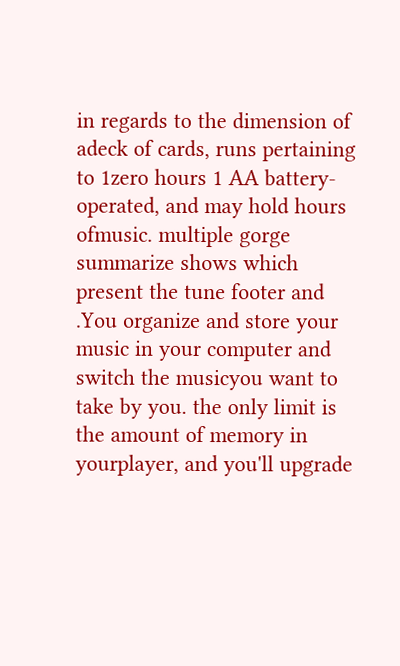in regards to the dimension of adeck of cards, runs pertaining to 1zero hours 1 AA battery-operated, and may hold hours ofmusic. multiple gorge summarize shows which present the tune footer and .You organize and store your music in your computer and switch the musicyou want to take by you. the only limit is the amount of memory in yourplayer, and you'll upgrade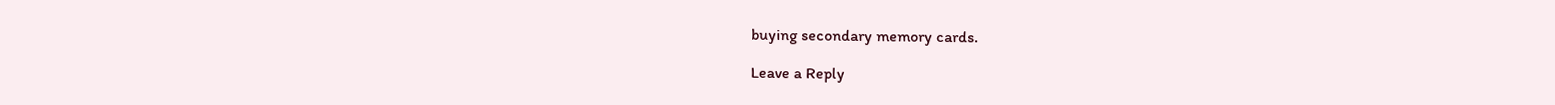buying secondary memory cards.

Leave a Reply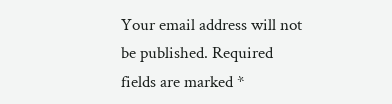Your email address will not be published. Required fields are marked *